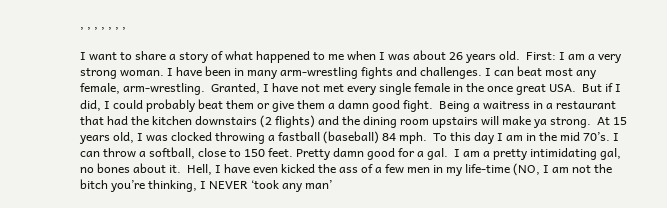, , , , , , ,

I want to share a story of what happened to me when I was about 26 years old.  First: I am a very strong woman. I have been in many arm-wrestling fights and challenges. I can beat most any female, arm-wrestling.  Granted, I have not met every single female in the once great USA.  But if I did, I could probably beat them or give them a damn good fight.  Being a waitress in a restaurant that had the kitchen downstairs (2 flights) and the dining room upstairs will make ya strong.  At 15 years old, I was clocked throwing a fastball (baseball) 84 mph.  To this day I am in the mid 70’s. I can throw a softball, close to 150 feet. Pretty damn good for a gal.  I am a pretty intimidating gal, no bones about it.  Hell, I have even kicked the ass of a few men in my life-time (NO, I am not the bitch you’re thinking, I NEVER ‘took any man’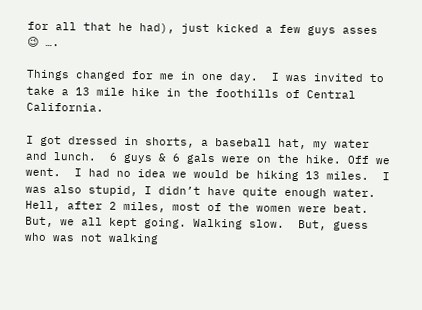for all that he had), just kicked a few guys asses 😉 ….

Things changed for me in one day.  I was invited to take a 13 mile hike in the foothills of Central California.

I got dressed in shorts, a baseball hat, my water and lunch.  6 guys & 6 gals were on the hike. Off we went.  I had no idea we would be hiking 13 miles.  I was also stupid, I didn’t have quite enough water.   Hell, after 2 miles, most of the women were beat. But, we all kept going. Walking slow.  But, guess who was not walking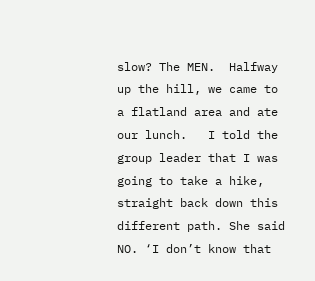slow? The MEN.  Halfway up the hill, we came to a flatland area and ate our lunch.   I told the group leader that I was going to take a hike, straight back down this different path. She said NO. ‘I don’t know that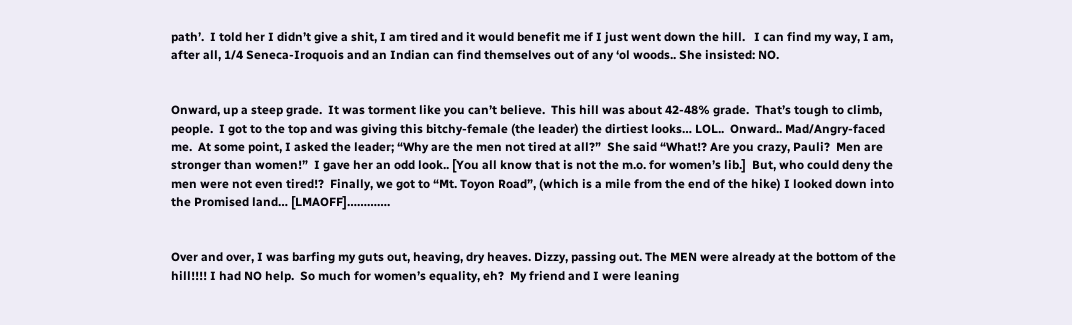path’.  I told her I didn’t give a shit, I am tired and it would benefit me if I just went down the hill.   I can find my way, I am, after all, 1/4 Seneca-Iroquois and an Indian can find themselves out of any ‘ol woods.. She insisted: NO.


Onward, up a steep grade.  It was torment like you can’t believe.  This hill was about 42-48% grade.  That’s tough to climb, people.  I got to the top and was giving this bitchy-female (the leader) the dirtiest looks… LOL..  Onward.. Mad/Angry-faced me.  At some point, I asked the leader; “Why are the men not tired at all?”  She said “What!? Are you crazy, Pauli?  Men are stronger than women!”  I gave her an odd look.. [You all know that is not the m.o. for women’s lib.]  But, who could deny the men were not even tired!?  Finally, we got to “Mt. Toyon Road”, (which is a mile from the end of the hike) I looked down into the Promised land… [LMAOFF]………….


Over and over, I was barfing my guts out, heaving, dry heaves. Dizzy, passing out. The MEN were already at the bottom of the hill!!!! I had NO help.  So much for women’s equality, eh?  My friend and I were leaning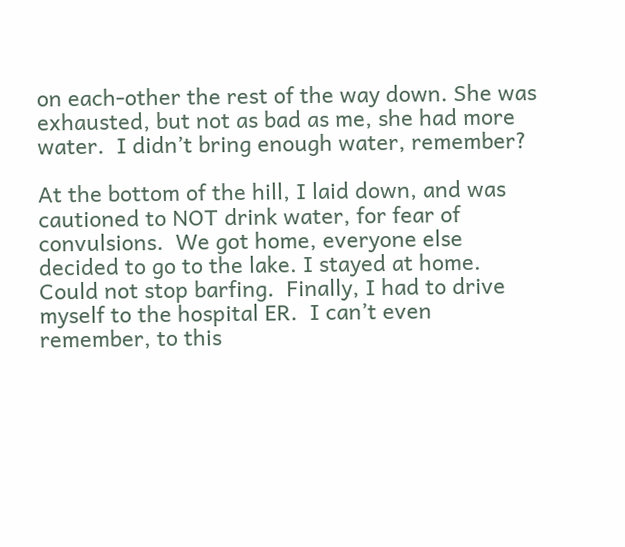on each-other the rest of the way down. She was exhausted, but not as bad as me, she had more water.  I didn’t bring enough water, remember?

At the bottom of the hill, I laid down, and was cautioned to NOT drink water, for fear of convulsions.  We got home, everyone else decided to go to the lake. I stayed at home.  Could not stop barfing.  Finally, I had to drive myself to the hospital ER.  I can’t even remember, to this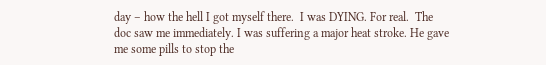day – how the hell I got myself there.  I was DYING. For real.  The doc saw me immediately. I was suffering a major heat stroke. He gave me some pills to stop the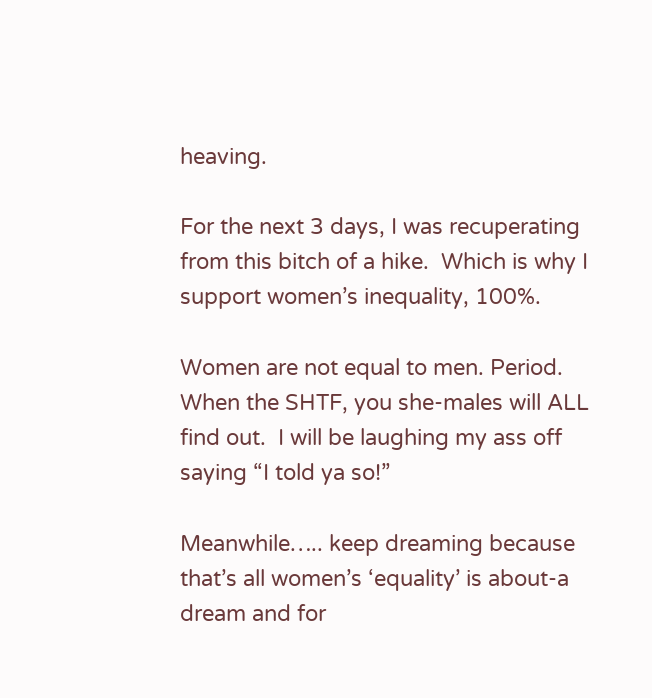heaving.

For the next 3 days, I was recuperating from this bitch of a hike.  Which is why I support women’s inequality, 100%.

Women are not equal to men. Period.  When the SHTF, you she-males will ALL find out.  I will be laughing my ass off saying “I told ya so!”

Meanwhile….. keep dreaming because that’s all women’s ‘equality’ is about-a dream and for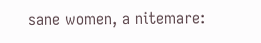sane women, a nitemare: